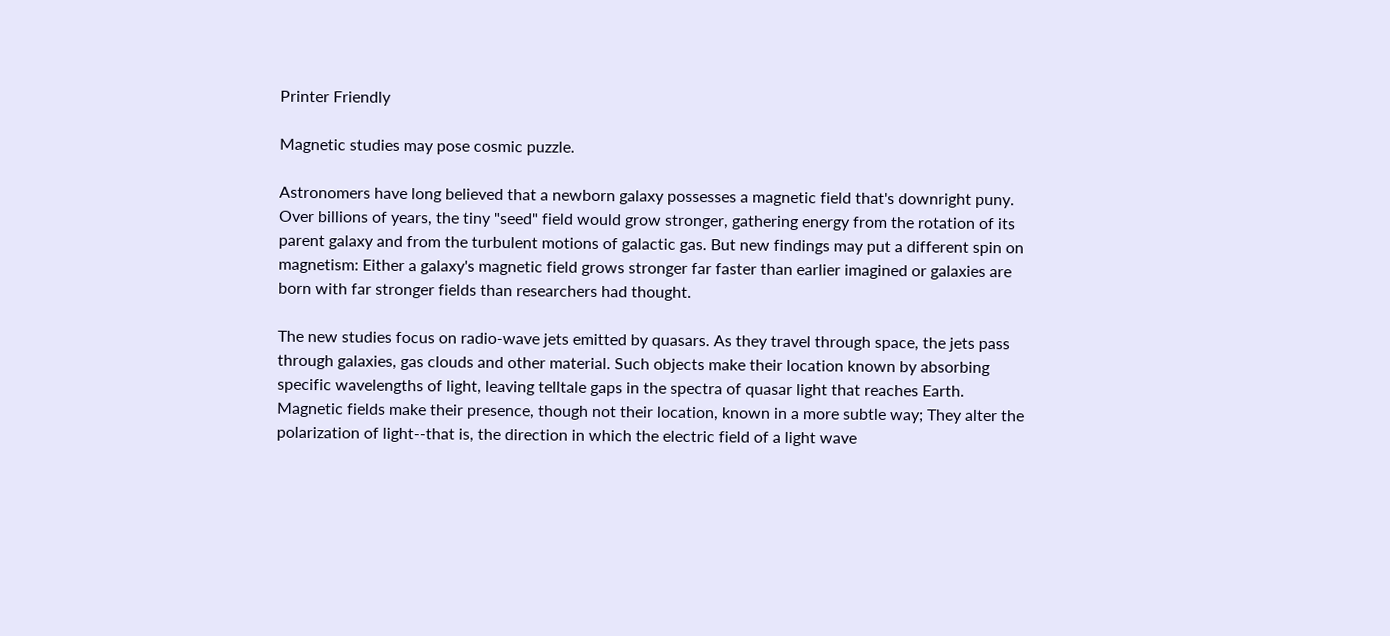Printer Friendly

Magnetic studies may pose cosmic puzzle.

Astronomers have long believed that a newborn galaxy possesses a magnetic field that's downright puny. Over billions of years, the tiny "seed" field would grow stronger, gathering energy from the rotation of its parent galaxy and from the turbulent motions of galactic gas. But new findings may put a different spin on magnetism: Either a galaxy's magnetic field grows stronger far faster than earlier imagined or galaxies are born with far stronger fields than researchers had thought.

The new studies focus on radio-wave jets emitted by quasars. As they travel through space, the jets pass through galaxies, gas clouds and other material. Such objects make their location known by absorbing specific wavelengths of light, leaving telltale gaps in the spectra of quasar light that reaches Earth. Magnetic fields make their presence, though not their location, known in a more subtle way; They alter the polarization of light--that is, the direction in which the electric field of a light wave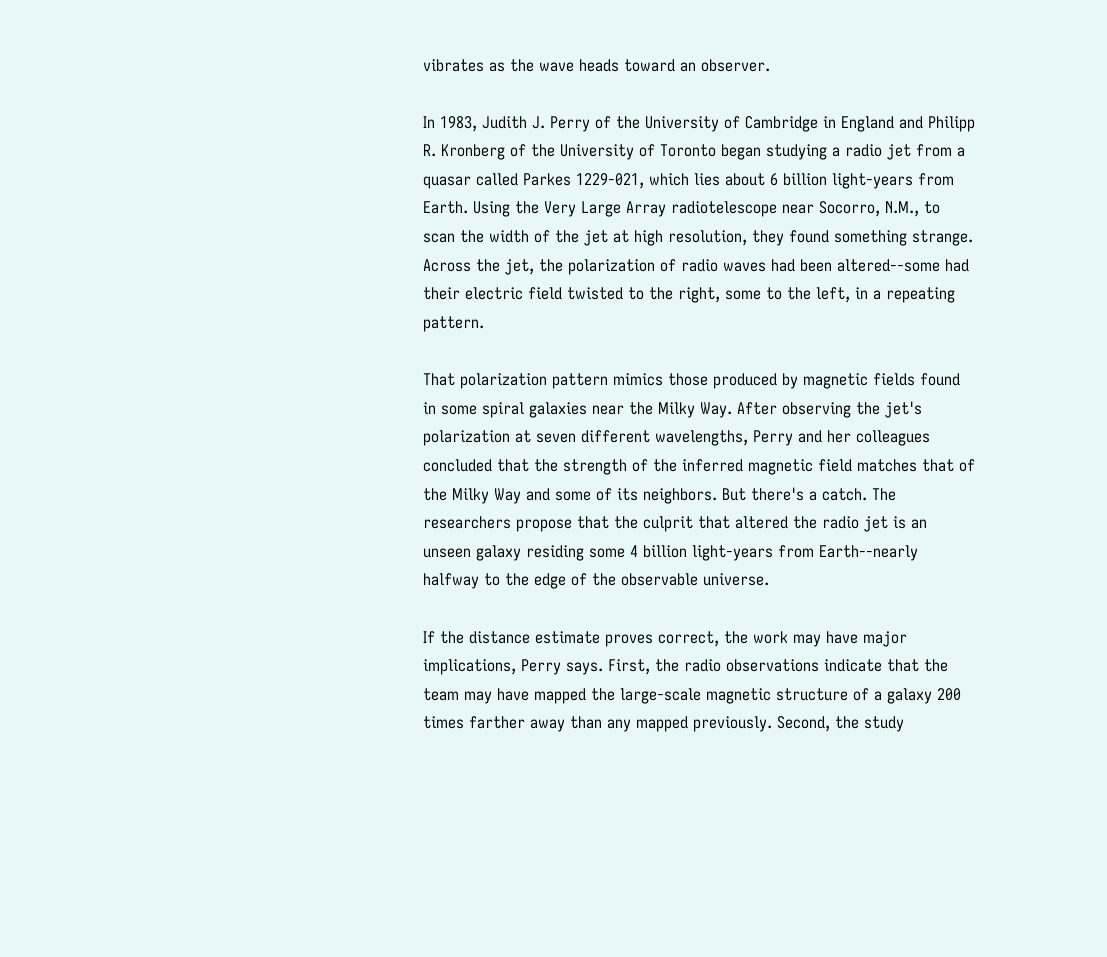vibrates as the wave heads toward an observer.

In 1983, Judith J. Perry of the University of Cambridge in England and Philipp R. Kronberg of the University of Toronto began studying a radio jet from a quasar called Parkes 1229-021, which lies about 6 billion light-years from Earth. Using the Very Large Array radiotelescope near Socorro, N.M., to scan the width of the jet at high resolution, they found something strange. Across the jet, the polarization of radio waves had been altered--some had their electric field twisted to the right, some to the left, in a repeating pattern.

That polarization pattern mimics those produced by magnetic fields found in some spiral galaxies near the Milky Way. After observing the jet's polarization at seven different wavelengths, Perry and her colleagues concluded that the strength of the inferred magnetic field matches that of the Milky Way and some of its neighbors. But there's a catch. The researchers propose that the culprit that altered the radio jet is an unseen galaxy residing some 4 billion light-years from Earth--nearly halfway to the edge of the observable universe.

If the distance estimate proves correct, the work may have major implications, Perry says. First, the radio observations indicate that the team may have mapped the large-scale magnetic structure of a galaxy 200 times farther away than any mapped previously. Second, the study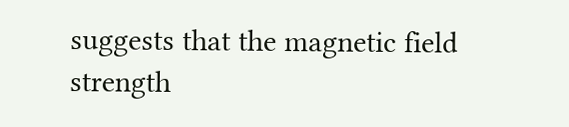suggests that the magnetic field strength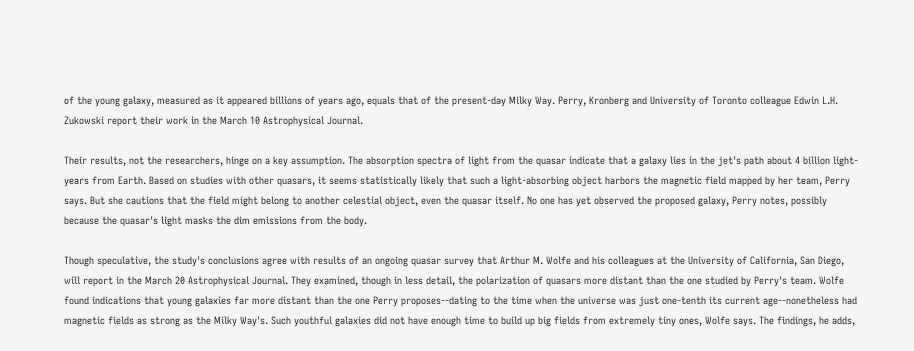of the young galaxy, measured as it appeared billions of years ago, equals that of the present-day Milky Way. Perry, Kronberg and University of Toronto colleague Edwin L.H. Zukowski report their work in the March 10 Astrophysical Journal.

Their results, not the researchers, hinge on a key assumption. The absorption spectra of light from the quasar indicate that a galaxy lies in the jet's path about 4 billion light-years from Earth. Based on studies with other quasars, it seems statistically likely that such a light-absorbing object harbors the magnetic field mapped by her team, Perry says. But she cautions that the field might belong to another celestial object, even the quasar itself. No one has yet observed the proposed galaxy, Perry notes, possibly because the quasar's light masks the dim emissions from the body.

Though speculative, the study's conclusions agree with results of an ongoing quasar survey that Arthur M. Wolfe and his colleagues at the University of California, San Diego, will report in the March 20 Astrophysical Journal. They examined, though in less detail, the polarization of quasars more distant than the one studied by Perry's team. Wolfe found indications that young galaxies far more distant than the one Perry proposes--dating to the time when the universe was just one-tenth its current age--nonetheless had magnetic fields as strong as the Milky Way's. Such youthful galaxies did not have enough time to build up big fields from extremely tiny ones, Wolfe says. The findings, he adds,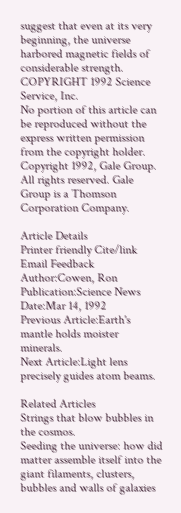suggest that even at its very beginning, the universe harbored magnetic fields of considerable strength.
COPYRIGHT 1992 Science Service, Inc.
No portion of this article can be reproduced without the express written permission from the copyright holder.
Copyright 1992, Gale Group. All rights reserved. Gale Group is a Thomson Corporation Company.

Article Details
Printer friendly Cite/link Email Feedback
Author:Cowen, Ron
Publication:Science News
Date:Mar 14, 1992
Previous Article:Earth's mantle holds moister minerals.
Next Article:Light lens precisely guides atom beams.

Related Articles
Strings that blow bubbles in the cosmos.
Seeding the universe: how did matter assemble itself into the giant filaments, clusters, bubbles and walls of galaxies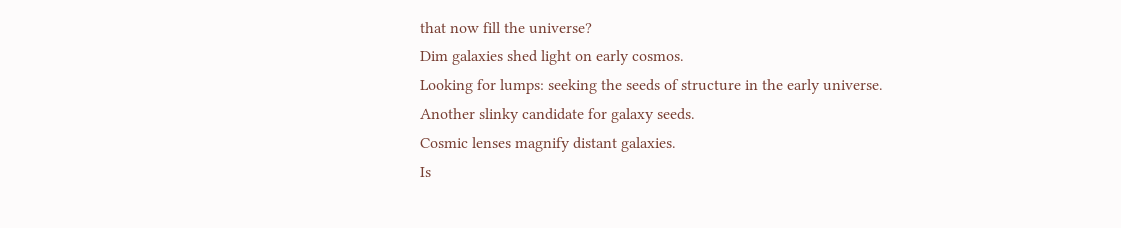that now fill the universe?
Dim galaxies shed light on early cosmos.
Looking for lumps: seeking the seeds of structure in the early universe.
Another slinky candidate for galaxy seeds.
Cosmic lenses magnify distant galaxies.
Is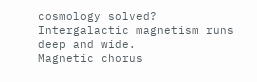cosmology solved?
Intergalactic magnetism runs deep and wide.
Magnetic chorus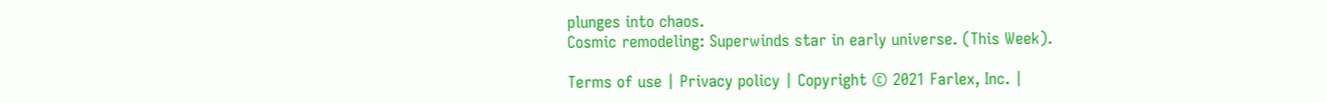plunges into chaos.
Cosmic remodeling: Superwinds star in early universe. (This Week).

Terms of use | Privacy policy | Copyright © 2021 Farlex, Inc. |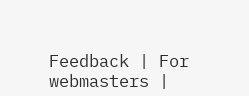Feedback | For webmasters |